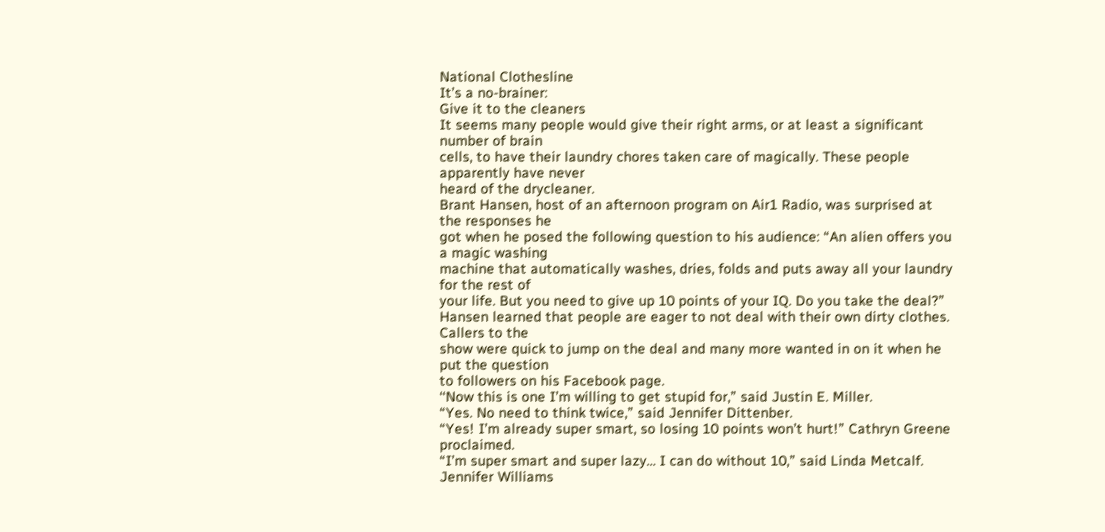National Clothesline
It’s a no-brainer:
Give it to the cleaners
It seems many people would give their right arms, or at least a significant number of brain
cells, to have their laundry chores taken care of magically. These people apparently have never
heard of the drycleaner.
Brant Hansen, host of an afternoon program on Air1 Radio, was surprised at the responses he
got when he posed the following question to his audience: “An alien offers you a magic washing
machine that automatically washes, dries, folds and puts away all your laundry for the rest of
your life. But you need to give up 10 points of your IQ. Do you take the deal?”
Hansen learned that people are eager to not deal with their own dirty clothes. Callers to the
show were quick to jump on the deal and many more wanted in on it when he put the question
to followers on his Facebook page.
‘‘Now this is one I’m willing to get stupid for,” said Justin E. Miller.
“Yes. No need to think twice,” said Jennifer Dittenber.
“Yes! I’m already super smart, so losing 10 points won’t hurt!” Cathryn Greene proclaimed.
“I’m super smart and super lazy… I can do without 10,” said Linda Metcalf.
Jennifer Williams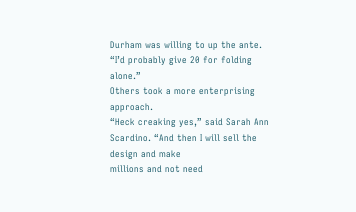Durham was willing to up the ante. “I’d probably give 20 for folding alone.”
Others took a more enterprising approach.
“Heck creaking yes,” said Sarah Ann Scardino. “And then I will sell the design and make
millions and not need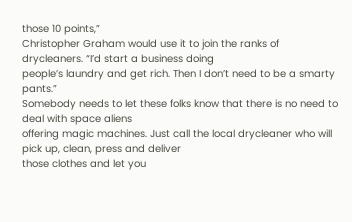those 10 points,”
Christopher Graham would use it to join the ranks of drycleaners. “I’d start a business doing
people’s laundry and get rich. Then I don’t need to be a smarty pants.”
Somebody needs to let these folks know that there is no need to deal with space aliens
offering magic machines. Just call the local drycleaner who will pick up, clean, press and deliver
those clothes and let you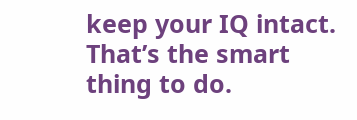keep your IQ intact. That’s the smart thing to do.